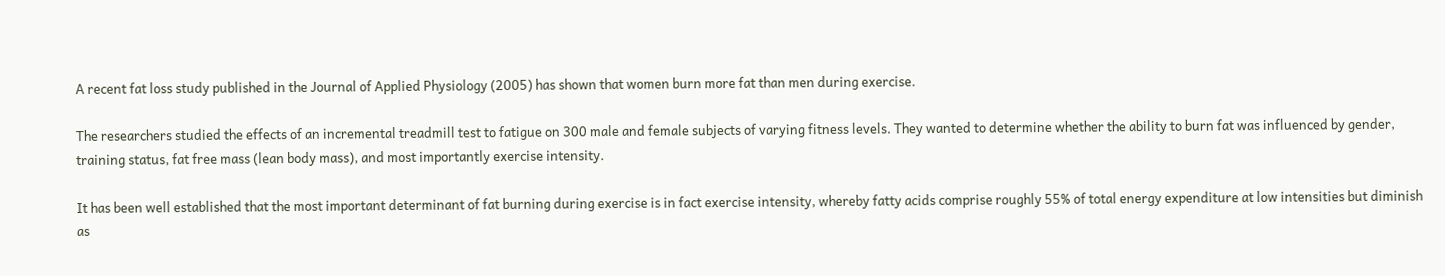A recent fat loss study published in the Journal of Applied Physiology (2005) has shown that women burn more fat than men during exercise.

The researchers studied the effects of an incremental treadmill test to fatigue on 300 male and female subjects of varying fitness levels. They wanted to determine whether the ability to burn fat was influenced by gender, training status, fat free mass (lean body mass), and most importantly exercise intensity.

It has been well established that the most important determinant of fat burning during exercise is in fact exercise intensity, whereby fatty acids comprise roughly 55% of total energy expenditure at low intensities but diminish as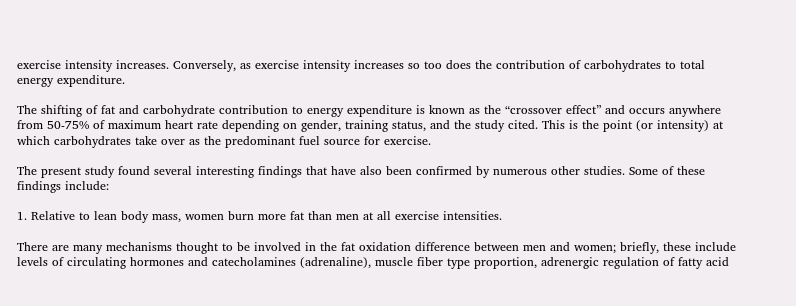exercise intensity increases. Conversely, as exercise intensity increases so too does the contribution of carbohydrates to total energy expenditure.

The shifting of fat and carbohydrate contribution to energy expenditure is known as the “crossover effect” and occurs anywhere from 50-75% of maximum heart rate depending on gender, training status, and the study cited. This is the point (or intensity) at which carbohydrates take over as the predominant fuel source for exercise.

The present study found several interesting findings that have also been confirmed by numerous other studies. Some of these findings include:

1. Relative to lean body mass, women burn more fat than men at all exercise intensities.

There are many mechanisms thought to be involved in the fat oxidation difference between men and women; briefly, these include levels of circulating hormones and catecholamines (adrenaline), muscle fiber type proportion, adrenergic regulation of fatty acid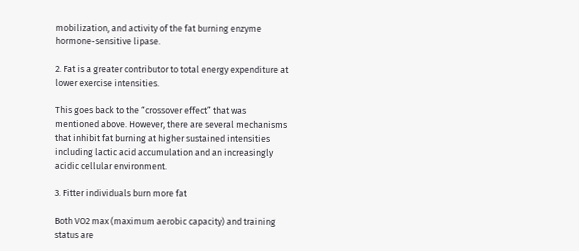mobilization, and activity of the fat burning enzyme hormone-sensitive lipase.

2. Fat is a greater contributor to total energy expenditure at lower exercise intensities.

This goes back to the “crossover effect” that was mentioned above. However, there are several mechanisms that inhibit fat burning at higher sustained intensities including lactic acid accumulation and an increasingly acidic cellular environment.

3. Fitter individuals burn more fat

Both VO2 max (maximum aerobic capacity) and training status are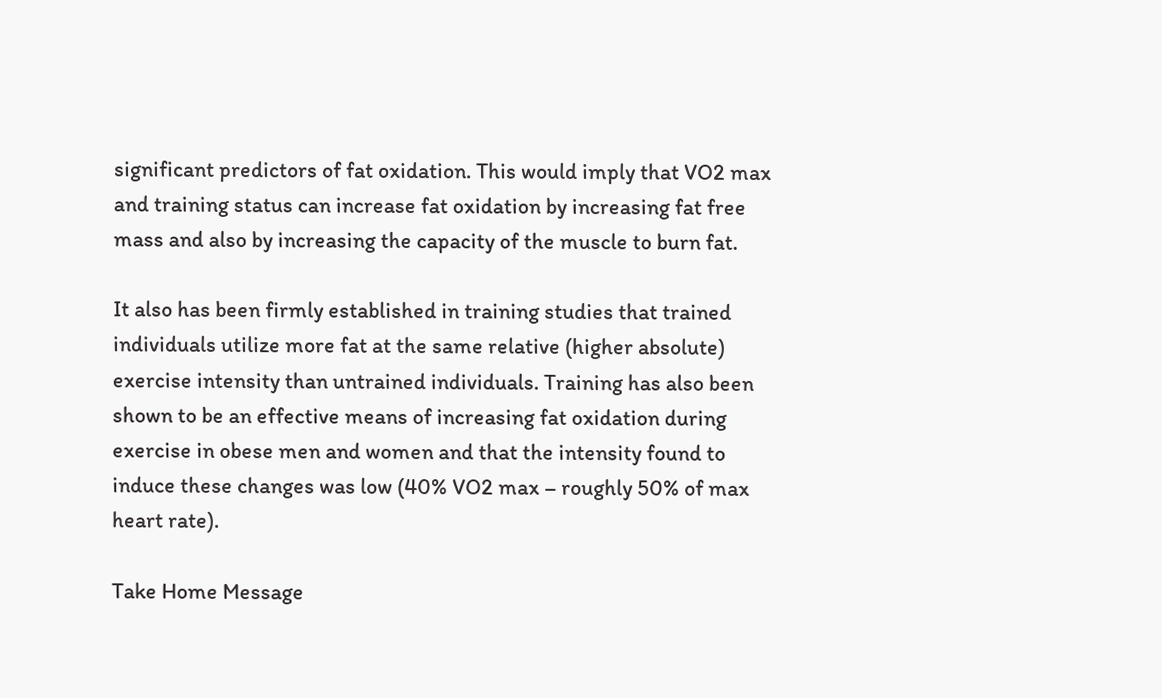significant predictors of fat oxidation. This would imply that VO2 max and training status can increase fat oxidation by increasing fat free mass and also by increasing the capacity of the muscle to burn fat.

It also has been firmly established in training studies that trained individuals utilize more fat at the same relative (higher absolute) exercise intensity than untrained individuals. Training has also been shown to be an effective means of increasing fat oxidation during exercise in obese men and women and that the intensity found to induce these changes was low (40% VO2 max – roughly 50% of max heart rate).

Take Home Message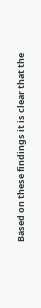Based on these findings it is clear that the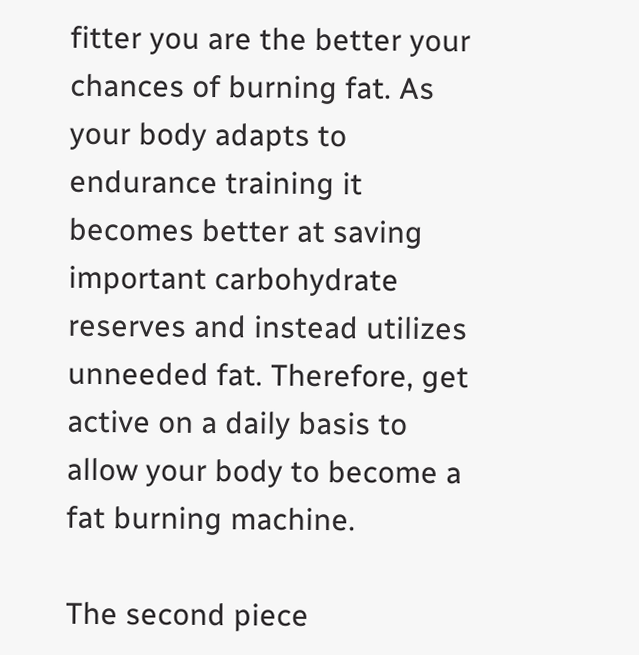fitter you are the better your chances of burning fat. As your body adapts to endurance training it becomes better at saving important carbohydrate reserves and instead utilizes unneeded fat. Therefore, get active on a daily basis to allow your body to become a fat burning machine.

The second piece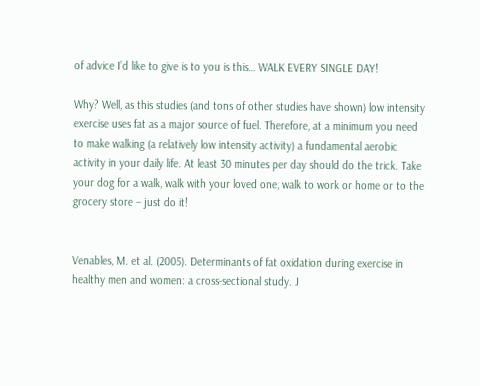of advice I’d like to give is to you is this… WALK EVERY SINGLE DAY!

Why? Well, as this studies (and tons of other studies have shown) low intensity exercise uses fat as a major source of fuel. Therefore, at a minimum you need to make walking (a relatively low intensity activity) a fundamental aerobic activity in your daily life. At least 30 minutes per day should do the trick. Take your dog for a walk, walk with your loved one, walk to work or home or to the grocery store – just do it!


Venables, M. et al. (2005). Determinants of fat oxidation during exercise in healthy men and women: a cross-sectional study. J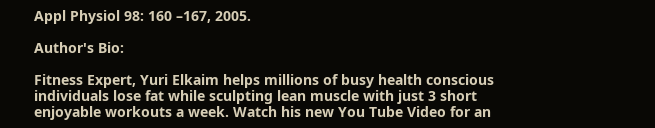Appl Physiol 98: 160 –167, 2005.

Author's Bio:

Fitness Expert, Yuri Elkaim helps millions of busy health conscious individuals lose fat while sculpting lean muscle with just 3 short enjoyable workouts a week. Watch his new You Tube Video for an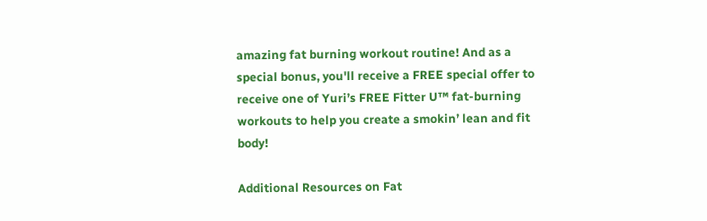amazing fat burning workout routine! And as a special bonus, you'll receive a FREE special offer to receive one of Yuri’s FREE Fitter U™ fat-burning workouts to help you create a smokin’ lean and fit body!

Additional Resources on Fat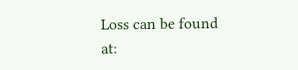Loss can be found at: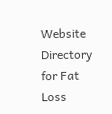Website Directory for Fat Loss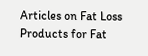Articles on Fat Loss
Products for Fat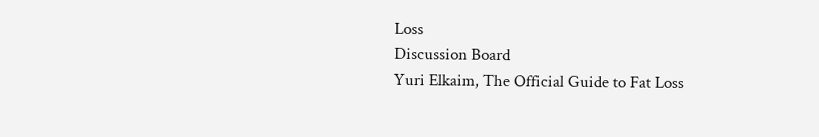Loss
Discussion Board
Yuri Elkaim, The Official Guide to Fat Loss